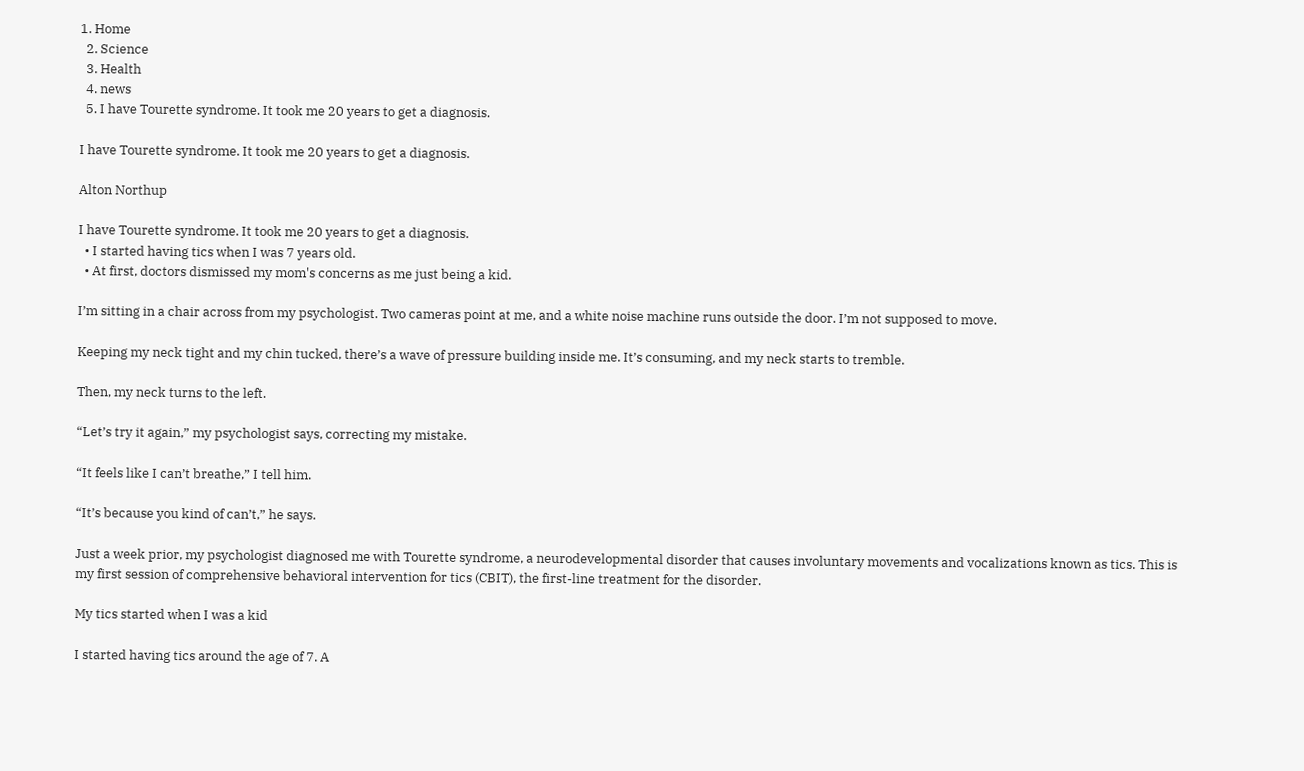1. Home
  2. Science
  3. Health
  4. news
  5. I have Tourette syndrome. It took me 20 years to get a diagnosis.

I have Tourette syndrome. It took me 20 years to get a diagnosis.

Alton Northup

I have Tourette syndrome. It took me 20 years to get a diagnosis.
  • I started having tics when I was 7 years old.
  • At first, doctors dismissed my mom's concerns as me just being a kid.

I’m sitting in a chair across from my psychologist. Two cameras point at me, and a white noise machine runs outside the door. I’m not supposed to move.

Keeping my neck tight and my chin tucked, there’s a wave of pressure building inside me. It’s consuming, and my neck starts to tremble.

Then, my neck turns to the left.

“Let’s try it again,” my psychologist says, correcting my mistake.

“It feels like I can’t breathe,” I tell him.

“It’s because you kind of can’t,” he says.

Just a week prior, my psychologist diagnosed me with Tourette syndrome, a neurodevelopmental disorder that causes involuntary movements and vocalizations known as tics. This is my first session of comprehensive behavioral intervention for tics (CBIT), the first-line treatment for the disorder.

My tics started when I was a kid

I started having tics around the age of 7. A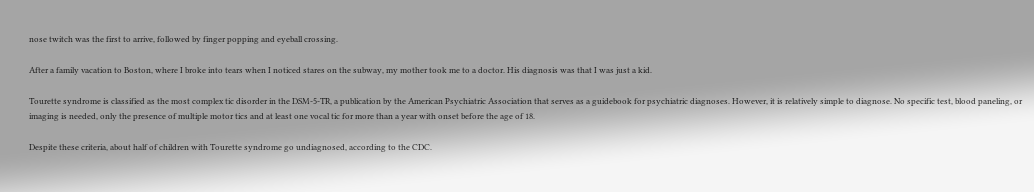nose twitch was the first to arrive, followed by finger popping and eyeball crossing.

After a family vacation to Boston, where I broke into tears when I noticed stares on the subway, my mother took me to a doctor. His diagnosis was that I was just a kid.

Tourette syndrome is classified as the most complex tic disorder in the DSM-5-TR, a publication by the American Psychiatric Association that serves as a guidebook for psychiatric diagnoses. However, it is relatively simple to diagnose. No specific test, blood paneling, or imaging is needed, only the presence of multiple motor tics and at least one vocal tic for more than a year with onset before the age of 18.

Despite these criteria, about half of children with Tourette syndrome go undiagnosed, according to the CDC.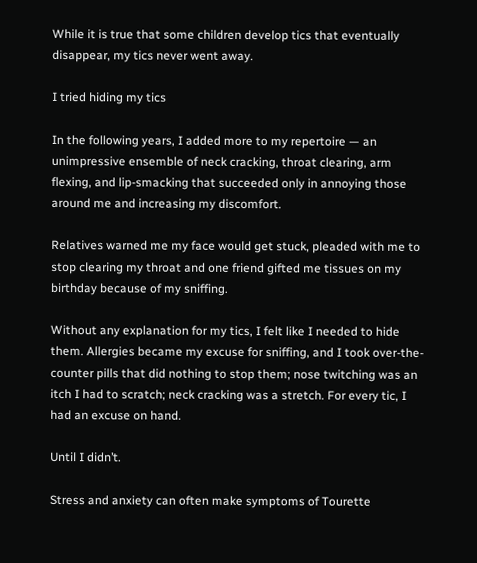While it is true that some children develop tics that eventually disappear, my tics never went away.

I tried hiding my tics

In the following years, I added more to my repertoire — an unimpressive ensemble of neck cracking, throat clearing, arm flexing, and lip-smacking that succeeded only in annoying those around me and increasing my discomfort.

Relatives warned me my face would get stuck, pleaded with me to stop clearing my throat and one friend gifted me tissues on my birthday because of my sniffing.

Without any explanation for my tics, I felt like I needed to hide them. Allergies became my excuse for sniffing, and I took over-the-counter pills that did nothing to stop them; nose twitching was an itch I had to scratch; neck cracking was a stretch. For every tic, I had an excuse on hand.

Until I didn’t.

Stress and anxiety can often make symptoms of Tourette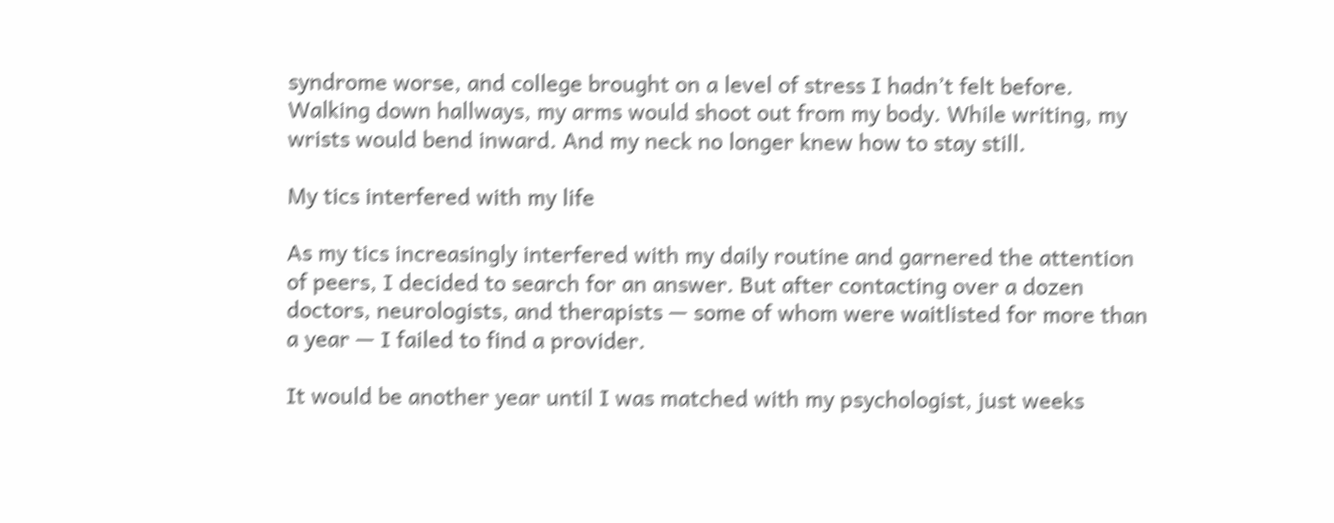syndrome worse, and college brought on a level of stress I hadn’t felt before. Walking down hallways, my arms would shoot out from my body. While writing, my wrists would bend inward. And my neck no longer knew how to stay still.

My tics interfered with my life

As my tics increasingly interfered with my daily routine and garnered the attention of peers, I decided to search for an answer. But after contacting over a dozen doctors, neurologists, and therapists — some of whom were waitlisted for more than a year — I failed to find a provider.

It would be another year until I was matched with my psychologist, just weeks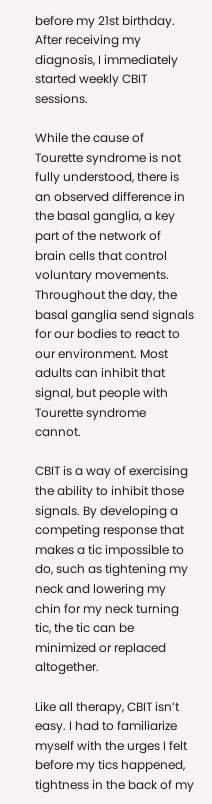before my 21st birthday. After receiving my diagnosis, I immediately started weekly CBIT sessions.

While the cause of Tourette syndrome is not fully understood, there is an observed difference in the basal ganglia, a key part of the network of brain cells that control voluntary movements. Throughout the day, the basal ganglia send signals for our bodies to react to our environment. Most adults can inhibit that signal, but people with Tourette syndrome cannot.

CBIT is a way of exercising the ability to inhibit those signals. By developing a competing response that makes a tic impossible to do, such as tightening my neck and lowering my chin for my neck turning tic, the tic can be minimized or replaced altogether.

Like all therapy, CBIT isn’t easy. I had to familiarize myself with the urges I felt before my tics happened, tightness in the back of my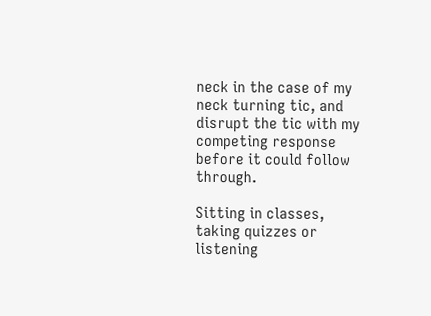neck in the case of my neck turning tic, and disrupt the tic with my competing response before it could follow through.

Sitting in classes, taking quizzes or listening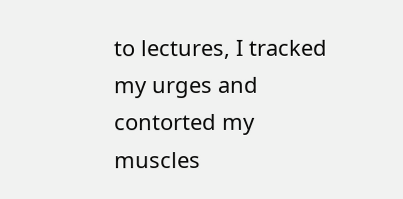to lectures, I tracked my urges and contorted my muscles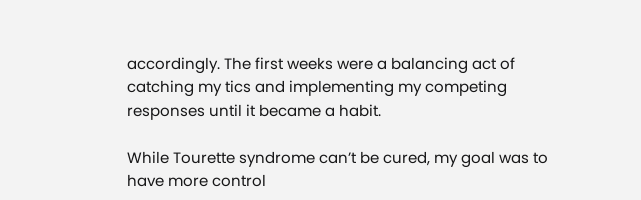accordingly. The first weeks were a balancing act of catching my tics and implementing my competing responses until it became a habit.

While Tourette syndrome can’t be cured, my goal was to have more control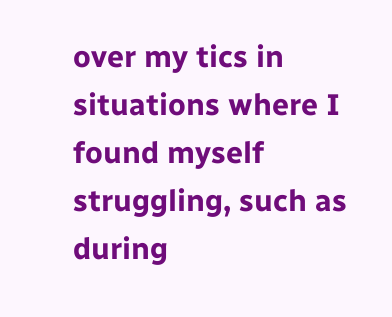over my tics in situations where I found myself struggling, such as during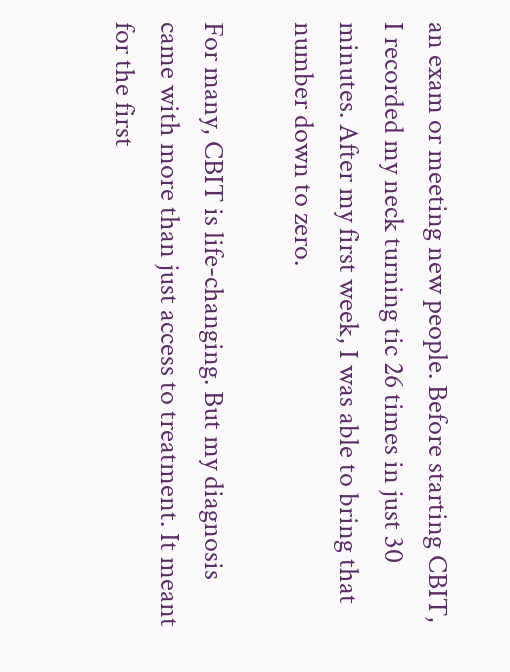an exam or meeting new people. Before starting CBIT, I recorded my neck turning tic 26 times in just 30 minutes. After my first week, I was able to bring that number down to zero.

For many, CBIT is life-changing. But my diagnosis came with more than just access to treatment. It meant for the first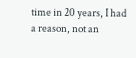time in 20 years, I had a reason, not an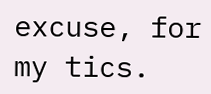excuse, for my tics.